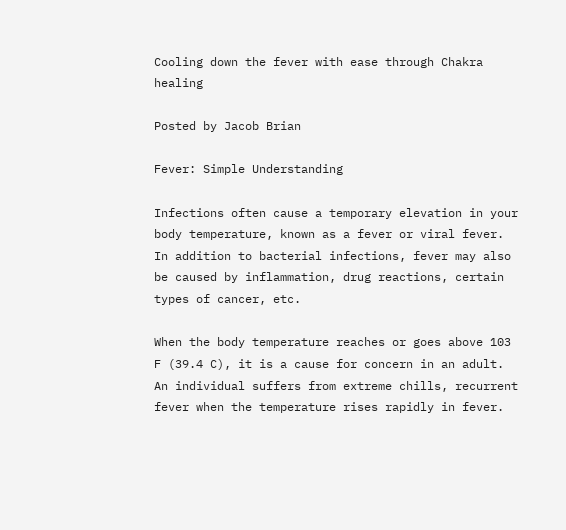Cooling down the fever with ease through Chakra healing

Posted by Jacob Brian

Fever: Simple Understanding

Infections often cause a temporary elevation in your body temperature, known as a fever or viral fever. In addition to bacterial infections, fever may also be caused by inflammation, drug reactions, certain types of cancer, etc.

When the body temperature reaches or goes above 103 F (39.4 C), it is a cause for concern in an adult. An individual suffers from extreme chills, recurrent fever when the temperature rises rapidly in fever.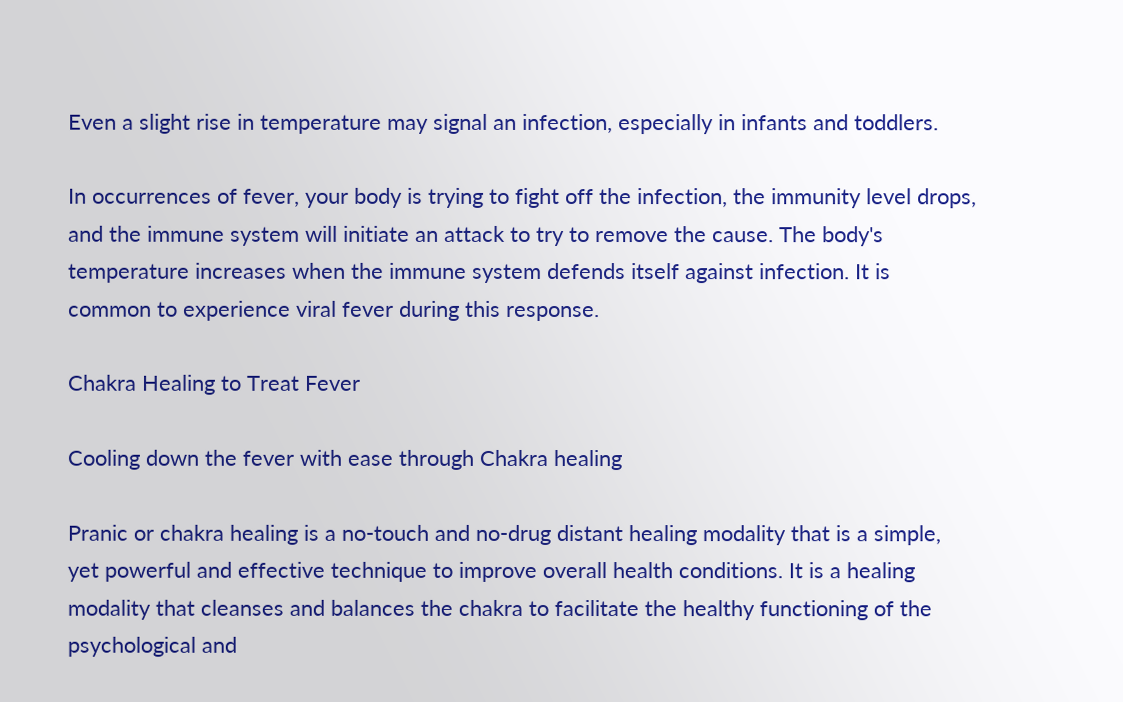Even a slight rise in temperature may signal an infection, especially in infants and toddlers.

In occurrences of fever, your body is trying to fight off the infection, the immunity level drops, and the immune system will initiate an attack to try to remove the cause. The body's temperature increases when the immune system defends itself against infection. It is common to experience viral fever during this response.

Chakra Healing to Treat Fever

Cooling down the fever with ease through Chakra healing

Pranic or chakra healing is a no-touch and no-drug distant healing modality that is a simple, yet powerful and effective technique to improve overall health conditions. It is a healing modality that cleanses and balances the chakra to facilitate the healthy functioning of the psychological and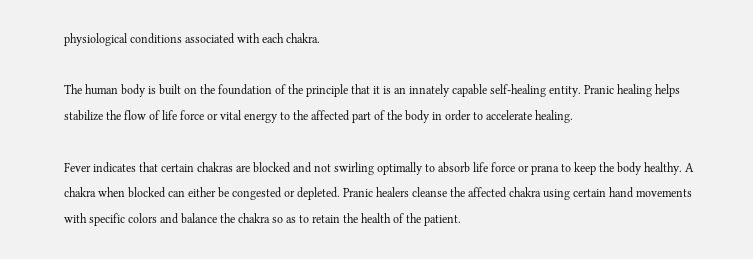physiological conditions associated with each chakra.

The human body is built on the foundation of the principle that it is an innately capable self-healing entity. Pranic healing helps stabilize the flow of life force or vital energy to the affected part of the body in order to accelerate healing.

Fever indicates that certain chakras are blocked and not swirling optimally to absorb life force or prana to keep the body healthy. A chakra when blocked can either be congested or depleted. Pranic healers cleanse the affected chakra using certain hand movements with specific colors and balance the chakra so as to retain the health of the patient.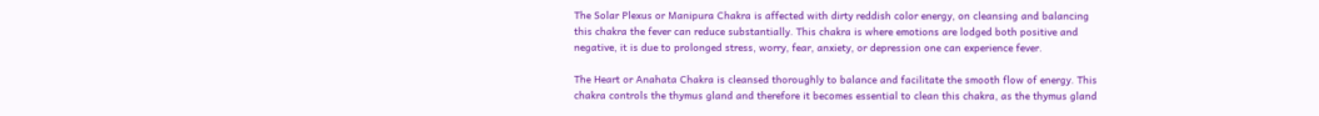The Solar Plexus or Manipura Chakra is affected with dirty reddish color energy, on cleansing and balancing this chakra the fever can reduce substantially. This chakra is where emotions are lodged both positive and negative, it is due to prolonged stress, worry, fear, anxiety, or depression one can experience fever.

The Heart or Anahata Chakra is cleansed thoroughly to balance and facilitate the smooth flow of energy. This chakra controls the thymus gland and therefore it becomes essential to clean this chakra, as the thymus gland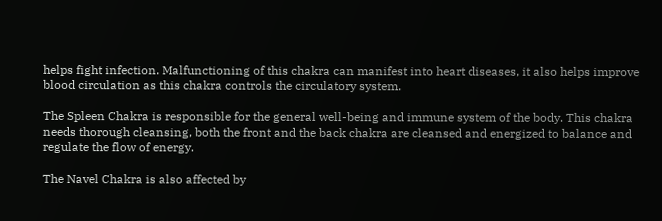helps fight infection. Malfunctioning of this chakra can manifest into heart diseases, it also helps improve blood circulation as this chakra controls the circulatory system.

The Spleen Chakra is responsible for the general well-being and immune system of the body. This chakra needs thorough cleansing, both the front and the back chakra are cleansed and energized to balance and regulate the flow of energy.

The Navel Chakra is also affected by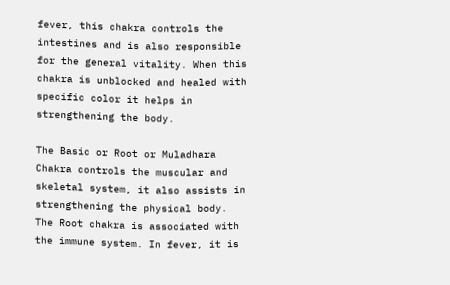fever, this chakra controls the intestines and is also responsible for the general vitality. When this chakra is unblocked and healed with specific color it helps in strengthening the body.

The Basic or Root or Muladhara Chakra controls the muscular and skeletal system, it also assists in strengthening the physical body. The Root chakra is associated with the immune system. In fever, it is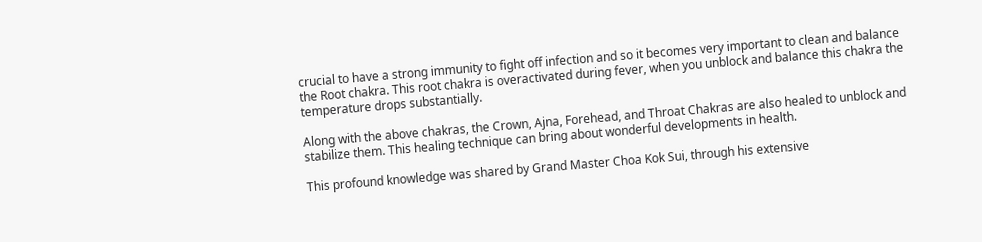crucial to have a strong immunity to fight off infection and so it becomes very important to clean and balance the Root chakra. This root chakra is overactivated during fever, when you unblock and balance this chakra the temperature drops substantially.

Along with the above chakras, the Crown, Ajna, Forehead, and Throat Chakras are also healed to unblock and stabilize them. This healing technique can bring about wonderful developments in health.

This profound knowledge was shared by Grand Master Choa Kok Sui, through his extensive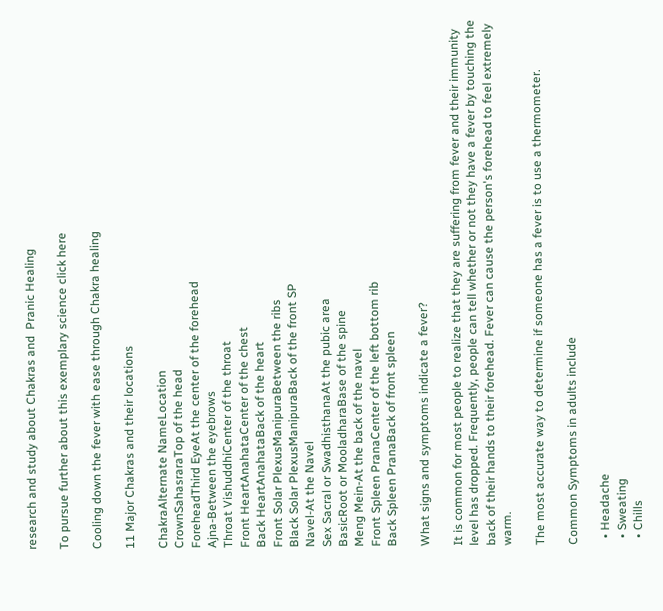research and study about Chakras and  Pranic Healing

To pursue further about this exemplary science click here

Cooling down the fever with ease through Chakra healing

11 Major Chakras and their locations

ChakraAlternate NameLocation
CrownSahasraraTop of the head
ForeheadThird EyeAt the center of the forehead
Ajna-Between the eyebrows
Throat VishuddhiCenter of the throat
Front HeartAnahataCenter of the chest
Back HeartAnahataBack of the heart
Front Solar PlexusManipuraBetween the ribs
Black Solar PlexusManipuraBack of the front SP
Navel-At the Navel
Sex Sacral or SwadhisthanaAt the pubic area
BasicRoot or MooladharaBase of the spine
Meng Mein-At the back of the navel
Front Spleen PranaCenter of the left bottom rib
Back Spleen PranaBack of front spleen

What signs and symptoms indicate a fever?

It is common for most people to realize that they are suffering from fever and their immunity level has dropped. Frequently, people can tell whether or not they have a fever by touching the back of their hands to their forehead. Fever can cause the person's forehead to feel extremely warm.

The most accurate way to determine if someone has a fever is to use a thermometer.

Common Symptoms in adults include

  • Headache
  • Sweating
  • Chills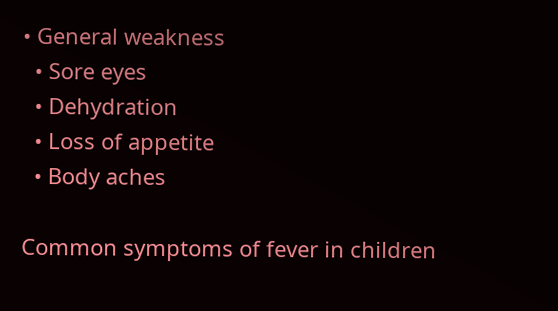• General weakness
  • Sore eyes
  • Dehydration
  • Loss of appetite
  • Body aches

Common symptoms of fever in children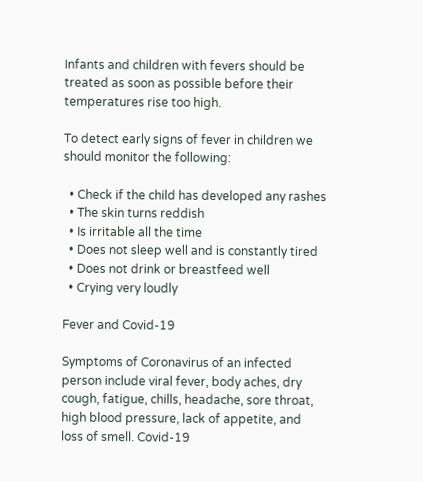Infants and children with fevers should be treated as soon as possible before their temperatures rise too high.

To detect early signs of fever in children we should monitor the following:

  • Check if the child has developed any rashes
  • The skin turns reddish
  • Is irritable all the time
  • Does not sleep well and is constantly tired
  • Does not drink or breastfeed well
  • Crying very loudly

Fever and Covid-19

Symptoms of Coronavirus of an infected person include viral fever, body aches, dry cough, fatigue, chills, headache, sore throat, high blood pressure, lack of appetite, and loss of smell. Covid-19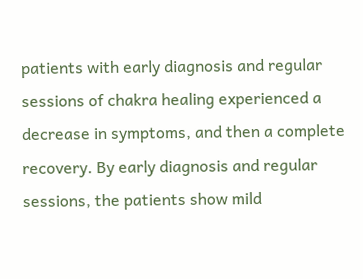patients with early diagnosis and regular sessions of chakra healing experienced a decrease in symptoms, and then a complete recovery. By early diagnosis and regular sessions, the patients show mild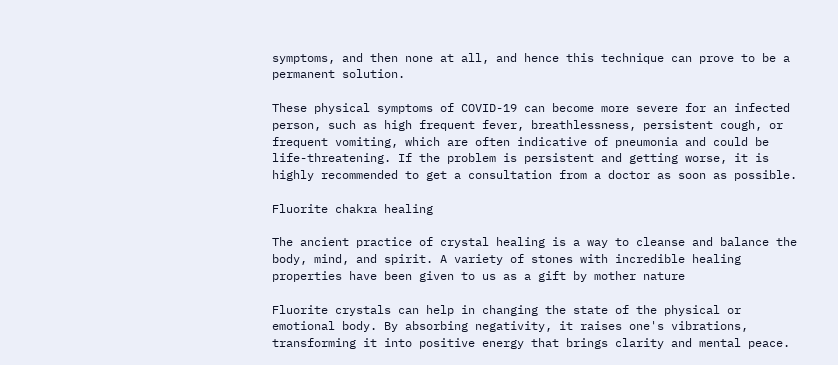symptoms, and then none at all, and hence this technique can prove to be a permanent solution.

These physical symptoms of COVID-19 can become more severe for an infected person, such as high frequent fever, breathlessness, persistent cough, or frequent vomiting, which are often indicative of pneumonia and could be life-threatening. If the problem is persistent and getting worse, it is highly recommended to get a consultation from a doctor as soon as possible.

Fluorite chakra healing

The ancient practice of crystal healing is a way to cleanse and balance the body, mind, and spirit. A variety of stones with incredible healing properties have been given to us as a gift by mother nature

Fluorite crystals can help in changing the state of the physical or emotional body. By absorbing negativity, it raises one's vibrations, transforming it into positive energy that brings clarity and mental peace.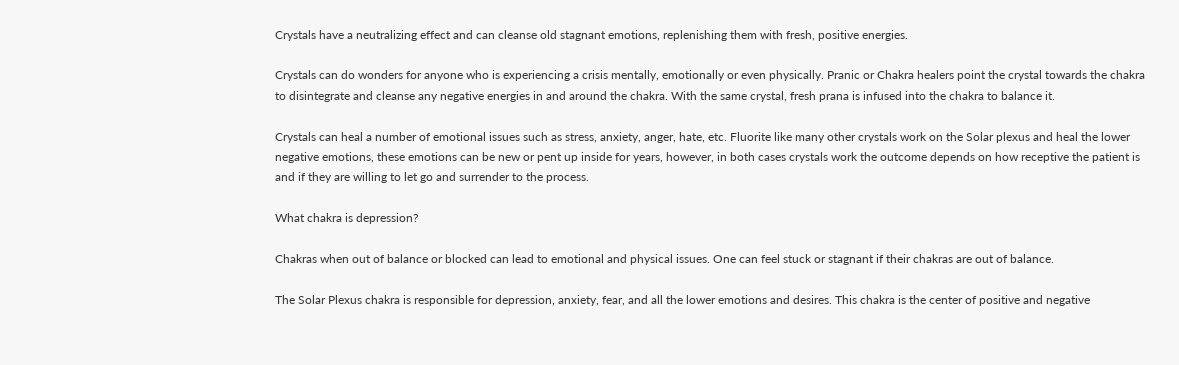Crystals have a neutralizing effect and can cleanse old stagnant emotions, replenishing them with fresh, positive energies.

Crystals can do wonders for anyone who is experiencing a crisis mentally, emotionally or even physically. Pranic or Chakra healers point the crystal towards the chakra to disintegrate and cleanse any negative energies in and around the chakra. With the same crystal, fresh prana is infused into the chakra to balance it.

Crystals can heal a number of emotional issues such as stress, anxiety, anger, hate, etc. Fluorite like many other crystals work on the Solar plexus and heal the lower negative emotions, these emotions can be new or pent up inside for years, however, in both cases crystals work the outcome depends on how receptive the patient is and if they are willing to let go and surrender to the process.

What chakra is depression?

Chakras when out of balance or blocked can lead to emotional and physical issues. One can feel stuck or stagnant if their chakras are out of balance.

The Solar Plexus chakra is responsible for depression, anxiety, fear, and all the lower emotions and desires. This chakra is the center of positive and negative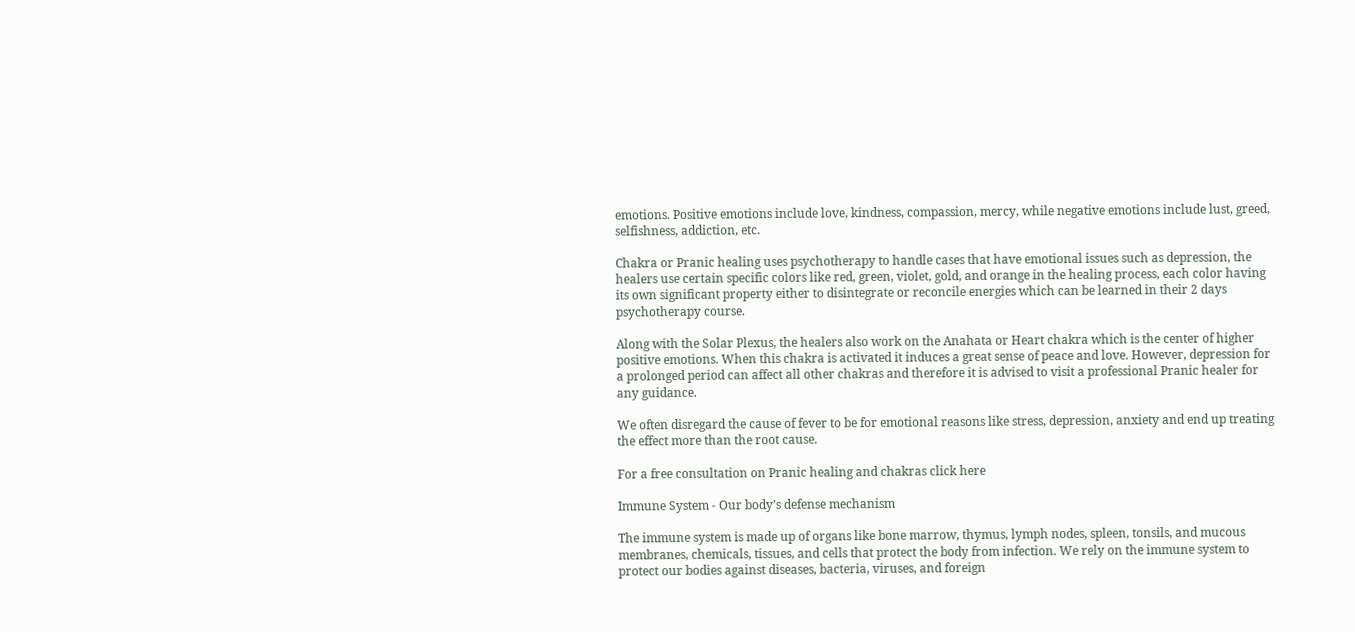emotions. Positive emotions include love, kindness, compassion, mercy, while negative emotions include lust, greed, selfishness, addiction, etc.

Chakra or Pranic healing uses psychotherapy to handle cases that have emotional issues such as depression, the healers use certain specific colors like red, green, violet, gold, and orange in the healing process, each color having its own significant property either to disintegrate or reconcile energies which can be learned in their 2 days psychotherapy course.

Along with the Solar Plexus, the healers also work on the Anahata or Heart chakra which is the center of higher positive emotions. When this chakra is activated it induces a great sense of peace and love. However, depression for a prolonged period can affect all other chakras and therefore it is advised to visit a professional Pranic healer for any guidance.

We often disregard the cause of fever to be for emotional reasons like stress, depression, anxiety and end up treating the effect more than the root cause.

For a free consultation on Pranic healing and chakras click here

Immune System - Our body’s defense mechanism

The immune system is made up of organs like bone marrow, thymus, lymph nodes, spleen, tonsils, and mucous membranes, chemicals, tissues, and cells that protect the body from infection. We rely on the immune system to protect our bodies against diseases, bacteria, viruses, and foreign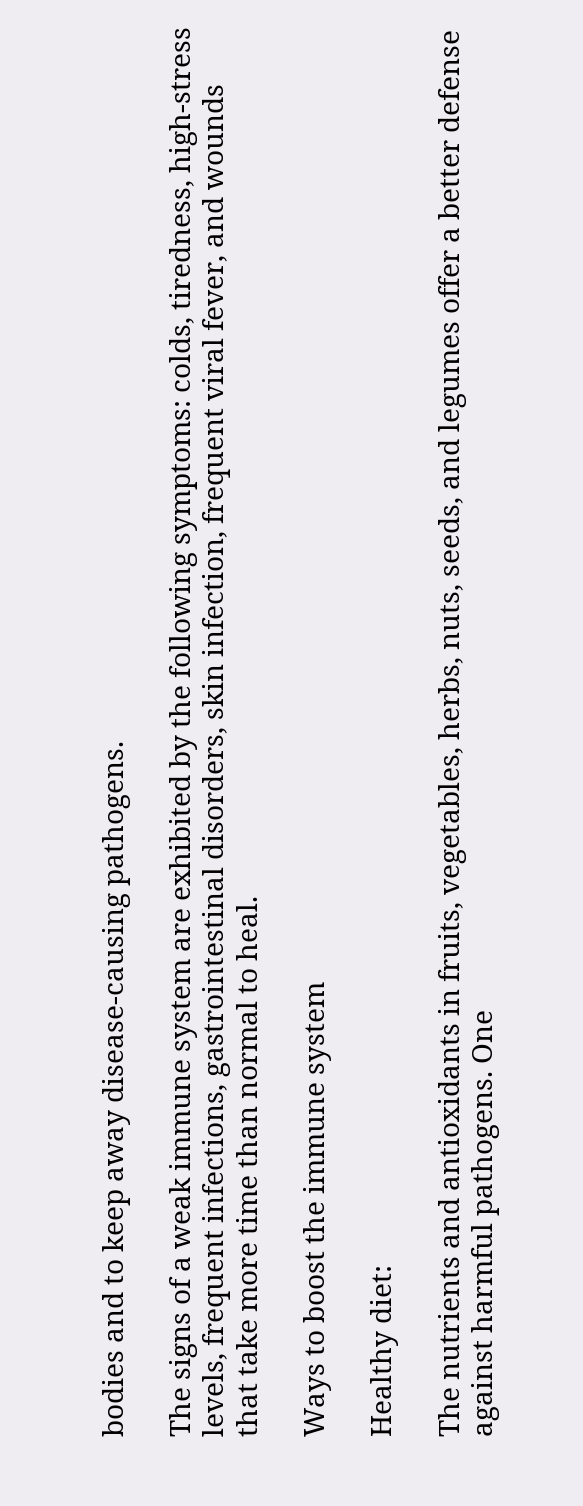bodies and to keep away disease-causing pathogens.

The signs of a weak immune system are exhibited by the following symptoms: colds, tiredness, high-stress levels, frequent infections, gastrointestinal disorders, skin infection, frequent viral fever, and wounds that take more time than normal to heal.

Ways to boost the immune system

Healthy diet:

The nutrients and antioxidants in fruits, vegetables, herbs, nuts, seeds, and legumes offer a better defense against harmful pathogens. One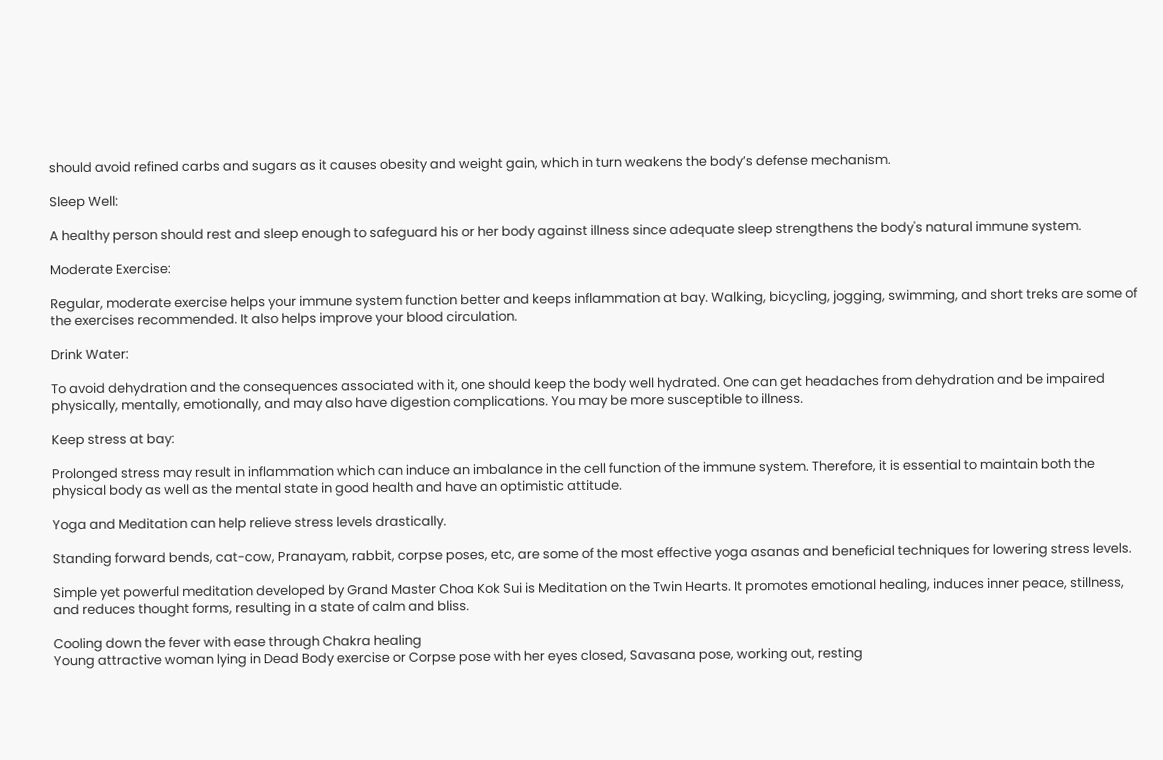should avoid refined carbs and sugars as it causes obesity and weight gain, which in turn weakens the body’s defense mechanism.

Sleep Well:

A healthy person should rest and sleep enough to safeguard his or her body against illness since adequate sleep strengthens the body's natural immune system.

Moderate Exercise:

Regular, moderate exercise helps your immune system function better and keeps inflammation at bay. Walking, bicycling, jogging, swimming, and short treks are some of the exercises recommended. It also helps improve your blood circulation.

Drink Water:

To avoid dehydration and the consequences associated with it, one should keep the body well hydrated. One can get headaches from dehydration and be impaired physically, mentally, emotionally, and may also have digestion complications. You may be more susceptible to illness.

Keep stress at bay:

Prolonged stress may result in inflammation which can induce an imbalance in the cell function of the immune system. Therefore, it is essential to maintain both the physical body as well as the mental state in good health and have an optimistic attitude.

Yoga and Meditation can help relieve stress levels drastically.

Standing forward bends, cat-cow, Pranayam, rabbit, corpse poses, etc, are some of the most effective yoga asanas and beneficial techniques for lowering stress levels.

Simple yet powerful meditation developed by Grand Master Choa Kok Sui is Meditation on the Twin Hearts. It promotes emotional healing, induces inner peace, stillness, and reduces thought forms, resulting in a state of calm and bliss.

Cooling down the fever with ease through Chakra healing
Young attractive woman lying in Dead Body exercise or Corpse pose with her eyes closed, Savasana pose, working out, resting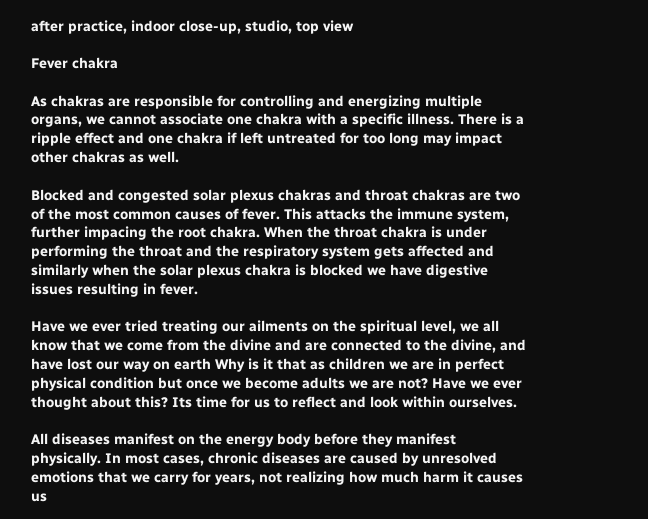after practice, indoor close-up, studio, top view

Fever chakra

As chakras are responsible for controlling and energizing multiple organs, we cannot associate one chakra with a specific illness. There is a ripple effect and one chakra if left untreated for too long may impact other chakras as well.

Blocked and congested solar plexus chakras and throat chakras are two of the most common causes of fever. This attacks the immune system, further impacing the root chakra. When the throat chakra is under performing the throat and the respiratory system gets affected and similarly when the solar plexus chakra is blocked we have digestive issues resulting in fever.

Have we ever tried treating our ailments on the spiritual level, we all know that we come from the divine and are connected to the divine, and have lost our way on earth Why is it that as children we are in perfect physical condition but once we become adults we are not? Have we ever thought about this? Its time for us to reflect and look within ourselves.

All diseases manifest on the energy body before they manifest physically. In most cases, chronic diseases are caused by unresolved emotions that we carry for years, not realizing how much harm it causes us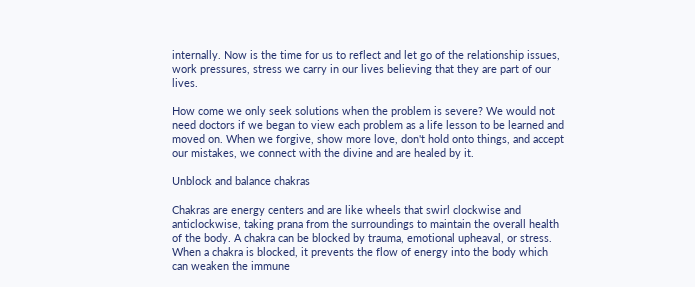internally. Now is the time for us to reflect and let go of the relationship issues, work pressures, stress we carry in our lives believing that they are part of our lives.

How come we only seek solutions when the problem is severe? We would not need doctors if we began to view each problem as a life lesson to be learned and moved on. When we forgive, show more love, don't hold onto things, and accept our mistakes, we connect with the divine and are healed by it.

Unblock and balance chakras

Chakras are energy centers and are like wheels that swirl clockwise and anticlockwise, taking prana from the surroundings to maintain the overall health of the body. A chakra can be blocked by trauma, emotional upheaval, or stress. When a chakra is blocked, it prevents the flow of energy into the body which can weaken the immune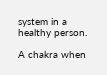system in a healthy person.

A chakra when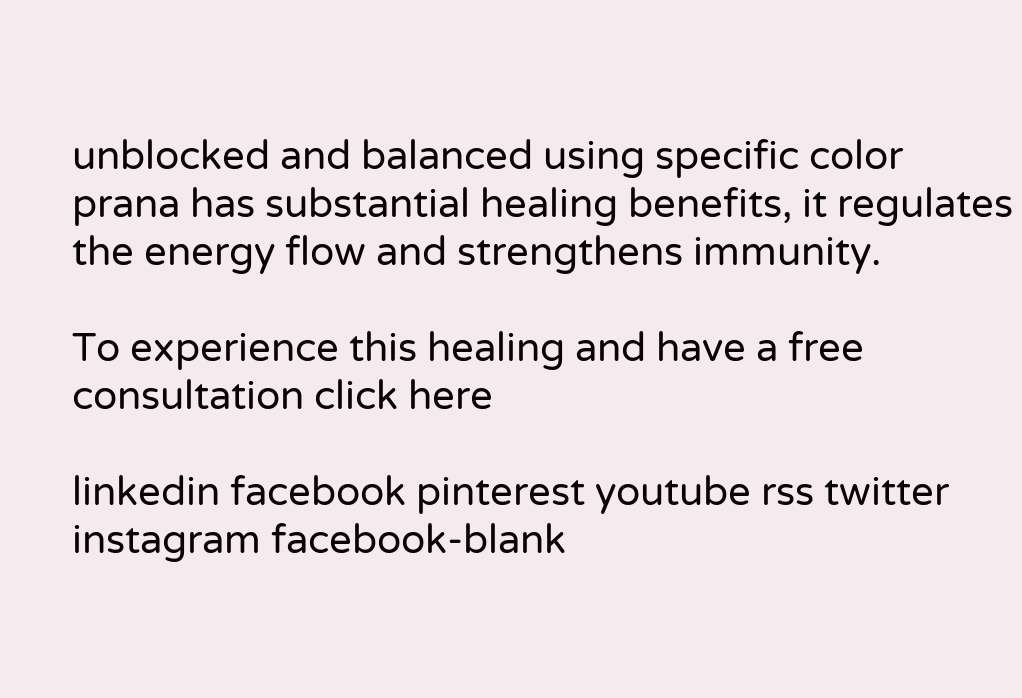unblocked and balanced using specific color prana has substantial healing benefits, it regulates the energy flow and strengthens immunity.

To experience this healing and have a free consultation click here

linkedin facebook pinterest youtube rss twitter instagram facebook-blank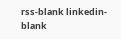rss-blank linkedin-blank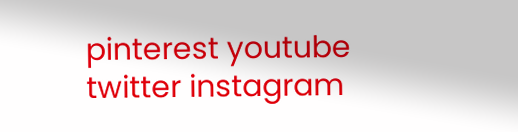pinterest youtube twitter instagram